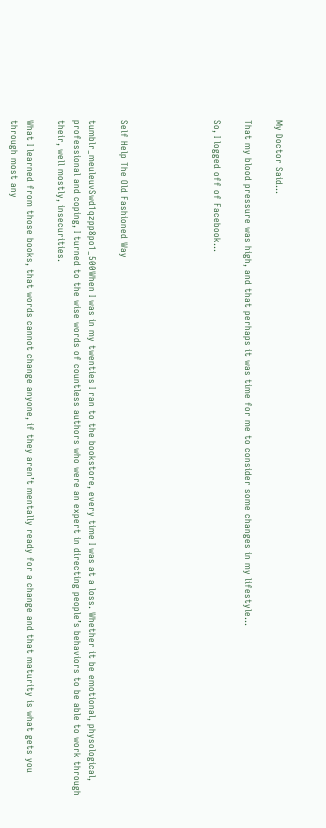My Doctor Said…

That my blood pressure was high, and that perhaps it was time for me to consider some changes in my lifestyle…

So, I logged off of Facebook…





Self Help The Old Fashioned Way

tumblr_meuleuvSwd1qzpp8po1_500When I was in my twenties I ran to the bookstore, every time I was at a loss. Whether it be emotional, physological, professional and coping, I turned to the wise words of countless authors who were an expert in directing people’s behaviors to be able to work through their, well mostly, insecurities.

What I learned from those books, that words cannot change anyone, if they aren’t mentally ready for a change and that maturity is what gets you through most any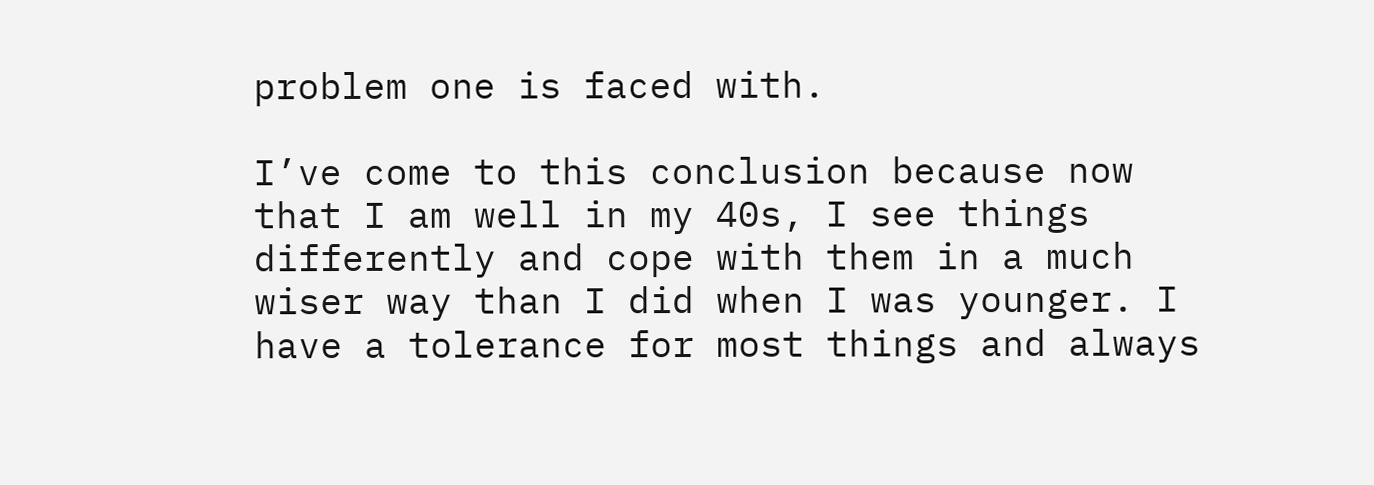problem one is faced with.

I’ve come to this conclusion because now that I am well in my 40s, I see things differently and cope with them in a much wiser way than I did when I was younger. I have a tolerance for most things and always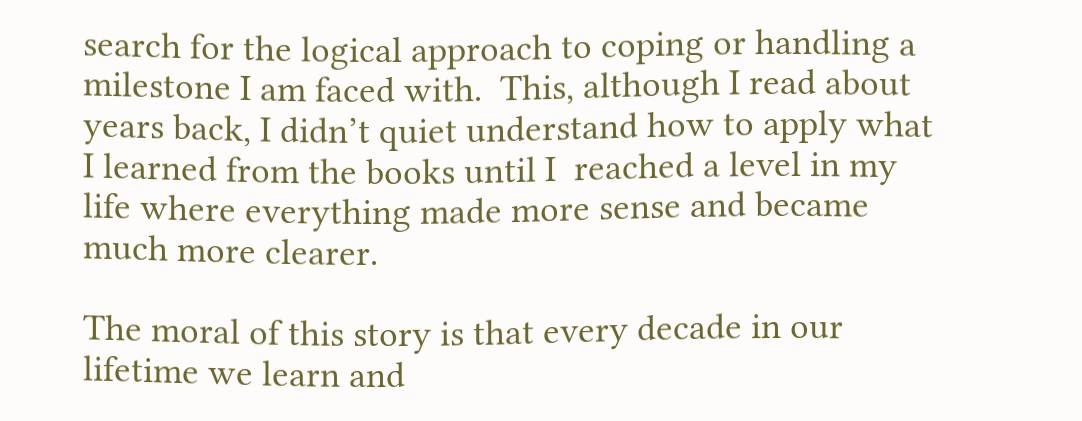search for the logical approach to coping or handling a milestone I am faced with.  This, although I read about years back, I didn’t quiet understand how to apply what I learned from the books until I  reached a level in my life where everything made more sense and became  much more clearer.

The moral of this story is that every decade in our lifetime we learn and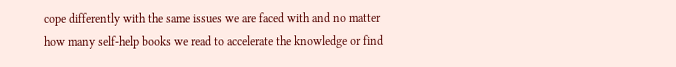cope differently with the same issues we are faced with and no matter how many self-help books we read to accelerate the knowledge or find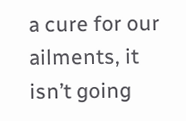a cure for our ailments, it isn’t going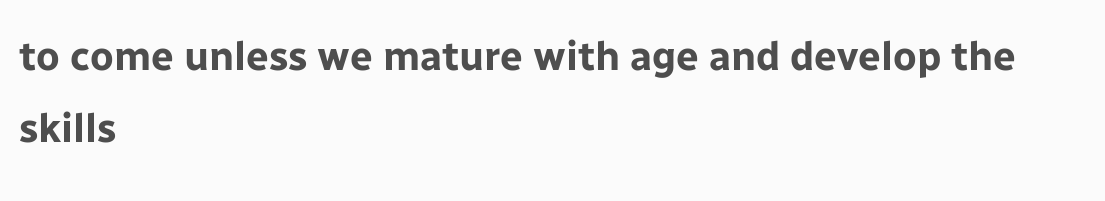to come unless we mature with age and develop the skills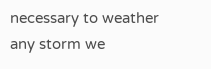necessary to weather any storm we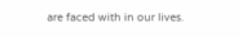are faced with in our lives.